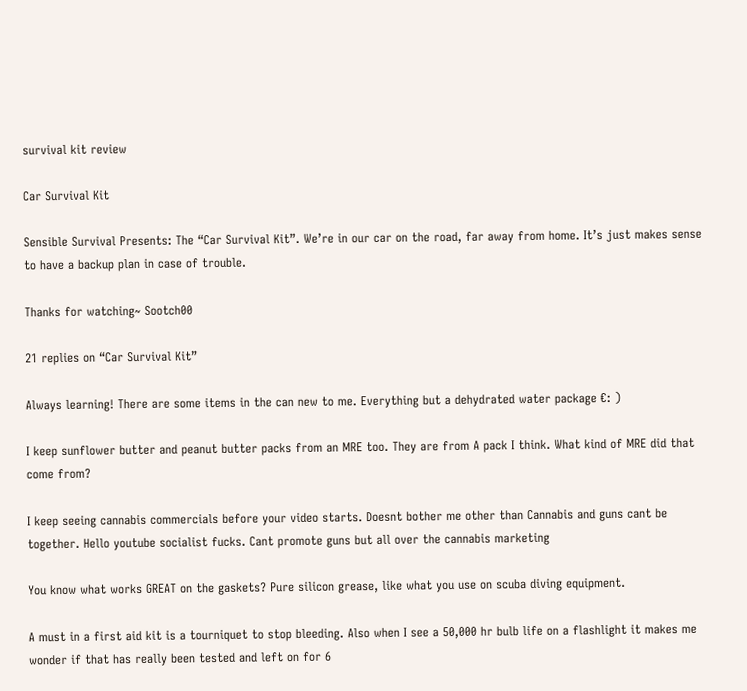survival kit review

Car Survival Kit

Sensible Survival Presents: The “Car Survival Kit”. We’re in our car on the road, far away from home. It’s just makes sense to have a backup plan in case of trouble.

Thanks for watching~ Sootch00

21 replies on “Car Survival Kit”

Always learning! There are some items in the can new to me. Everything but a dehydrated water package €: )

I keep sunflower butter and peanut butter packs from an MRE too. They are from A pack I think. What kind of MRE did that come from?

I keep seeing cannabis commercials before your video starts. Doesnt bother me other than Cannabis and guns cant be together. Hello youtube socialist fucks. Cant promote guns but all over the cannabis marketing

You know what works GREAT on the gaskets? Pure silicon grease, like what you use on scuba diving equipment.

A must in a first aid kit is a tourniquet to stop bleeding. Also when I see a 50,000 hr bulb life on a flashlight it makes me wonder if that has really been tested and left on for 6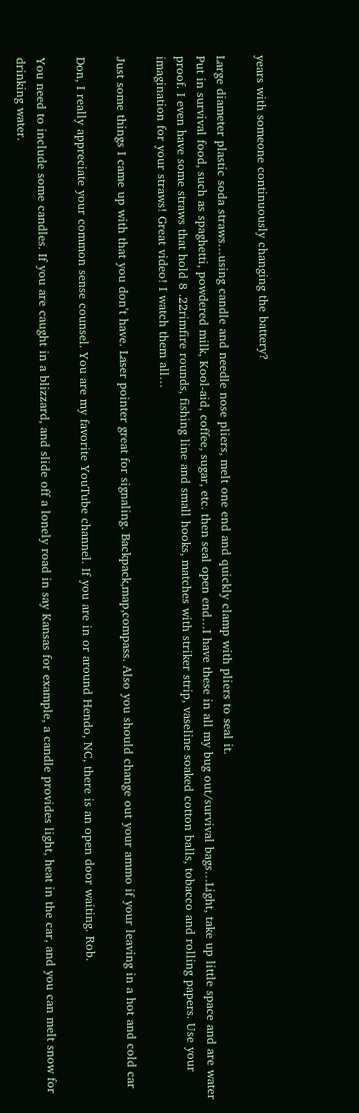years with someone continuously changing the battery?

Large diameter plastic soda straws…using candle and needle nose pliers, melt one end and quickly clamp with pliers to seal it.
Put in survival food, such as spaghetti, powdered milk, Kool-aid, coffee, sugar, etc. then seal open end…I have these in all my bug out/survival bags…Light, take up little space and are water proof. I even have some straws that hold 8 .22rimfire rounds, fishing line and small hooks, matches with striker strip, vaseline soaked cotton balls, tobacco and rolling papers. Use your imagination for your straws! Great video! I watch them all…

Just some things I came up with that you don’t have. Laser pointer great for signaling. Backpack,map,compass. Also you should change out your ammo if your leaving in a hot and cold car

Don, I really appreciate your common sense counsel. You are my favorite YouTube channel. If you are in or around Hendo, NC, there is an open door waiting. Rob.

You need to include some candles. If you are caught in a blizzard, and slide off a lonely road in say Kansas for example, a candle provides light, heat in the car, and you can melt snow for drinking water.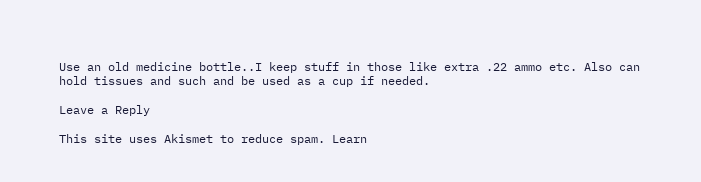Use an old medicine bottle..I keep stuff in those like extra .22 ammo etc. Also can hold tissues and such and be used as a cup if needed.

Leave a Reply

This site uses Akismet to reduce spam. Learn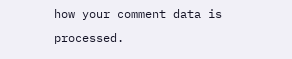how your comment data is processed.